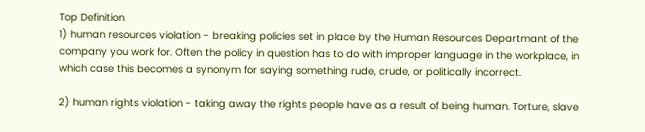Top Definition
1) human resources violation - breaking policies set in place by the Human Resources Departmant of the company you work for. Often the policy in question has to do with improper language in the workplace, in which case this becomes a synonym for saying something rude, crude, or politically incorrect.

2) human rights violation - taking away the rights people have as a result of being human. Torture, slave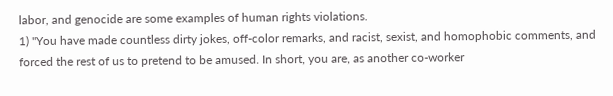labor, and genocide are some examples of human rights violations.
1) "You have made countless dirty jokes, off-color remarks, and racist, sexist, and homophobic comments, and forced the rest of us to pretend to be amused. In short, you are, as another co-worker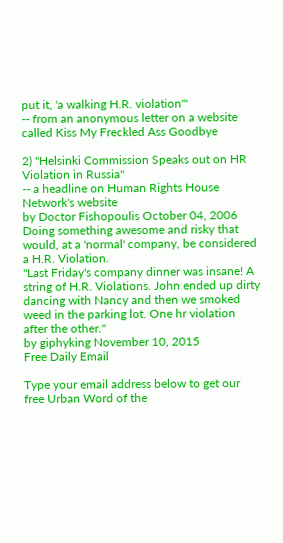put it, 'a walking H.R. violation'"
-- from an anonymous letter on a website called Kiss My Freckled Ass Goodbye

2) "Helsinki Commission Speaks out on HR Violation in Russia"
-- a headline on Human Rights House Network's website
by Doctor Fishopoulis October 04, 2006
Doing something awesome and risky that would, at a 'normal' company, be considered a H.R. Violation.
"Last Friday's company dinner was insane! A string of H.R. Violations. John ended up dirty dancing with Nancy and then we smoked weed in the parking lot. One hr violation after the other."
by giphyking November 10, 2015
Free Daily Email

Type your email address below to get our free Urban Word of the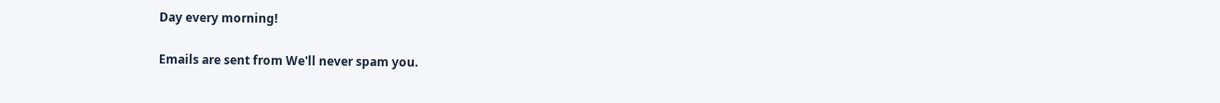Day every morning!

Emails are sent from We'll never spam you.